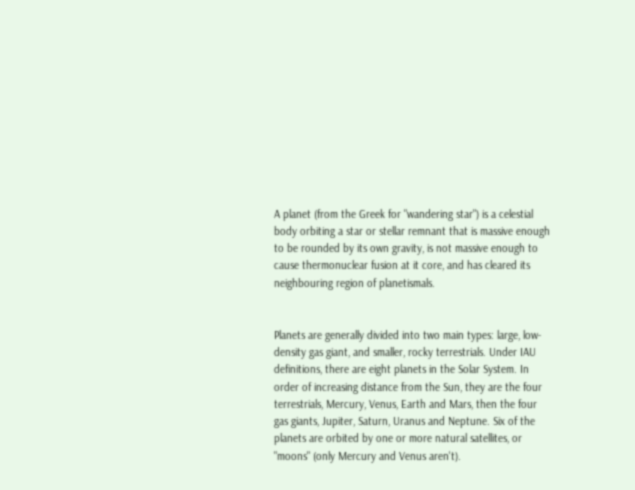A planet (from the Greek for "wandering star") is a celestial body orbiting a star or stellar remnant that is massive enough to be rounded by its own gravity, is not massive enough to cause thermonuclear fusion at it core, and has cleared its neighbouring region of planetismals.


Planets are generally divided into two main types: large, low-density gas giant, and smaller, rocky terrestrials. Under IAU definitions, there are eight planets in the Solar System. In order of increasing distance from the Sun, they are the four terrestrials, Mercury, Venus, Earth and Mars, then the four gas giants, Jupiter, Saturn, Uranus and Neptune. Six of the planets are orbited by one or more natural satellites, or "moons" (only Mercury and Venus aren't).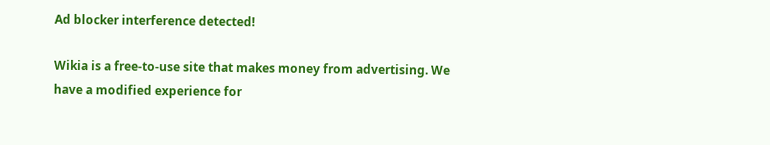Ad blocker interference detected!

Wikia is a free-to-use site that makes money from advertising. We have a modified experience for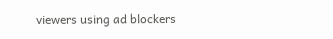viewers using ad blockers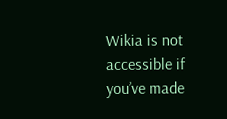Wikia is not accessible if you’ve made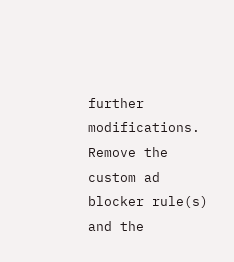further modifications. Remove the custom ad blocker rule(s) and the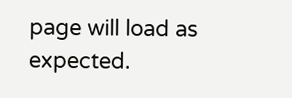page will load as expected.